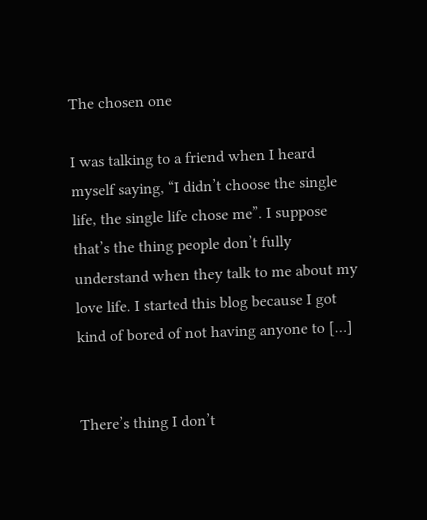The chosen one

I was talking to a friend when I heard myself saying, “I didn’t choose the single life, the single life chose me”. I suppose that’s the thing people don’t fully understand when they talk to me about my love life. I started this blog because I got kind of bored of not having anyone to […]


There’s thing I don’t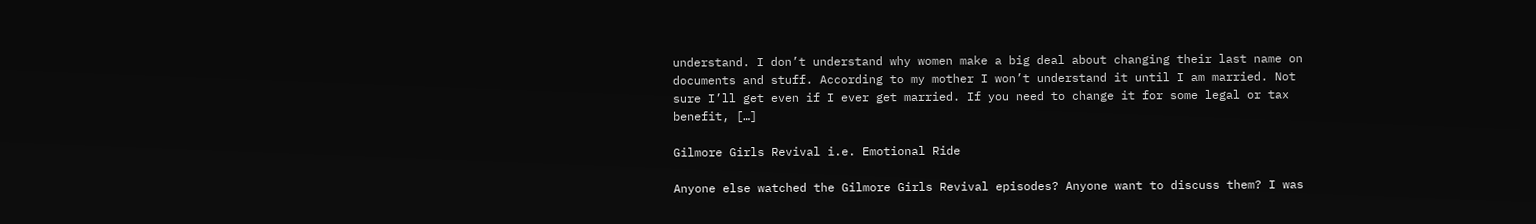understand. I don’t understand why women make a big deal about changing their last name on documents and stuff. According to my mother I won’t understand it until I am married. Not sure I’ll get even if I ever get married. If you need to change it for some legal or tax benefit, […]

Gilmore Girls Revival i.e. Emotional Ride

Anyone else watched the Gilmore Girls Revival episodes? Anyone want to discuss them? I was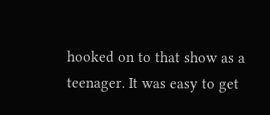hooked on to that show as a teenager. It was easy to get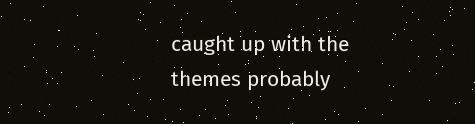caught up with the themes probably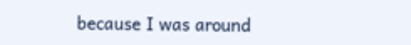because I was around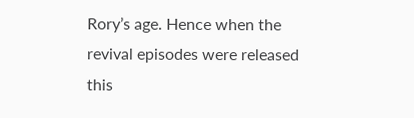Rory’s age. Hence when the revival episodes were released this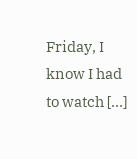Friday, I know I had to watch […]